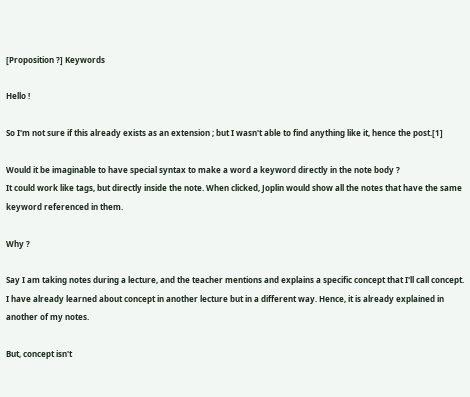[Proposition ?] Keywords

Hello !

So I'm not sure if this already exists as an extension ; but I wasn't able to find anything like it, hence the post.[1]

Would it be imaginable to have special syntax to make a word a keyword directly in the note body ?
It could work like tags, but directly inside the note. When clicked, Joplin would show all the notes that have the same keyword referenced in them.

Why ?

Say I am taking notes during a lecture, and the teacher mentions and explains a specific concept that I'll call concept.
I have already learned about concept in another lecture but in a different way. Hence, it is already explained in another of my notes.

But, concept isn't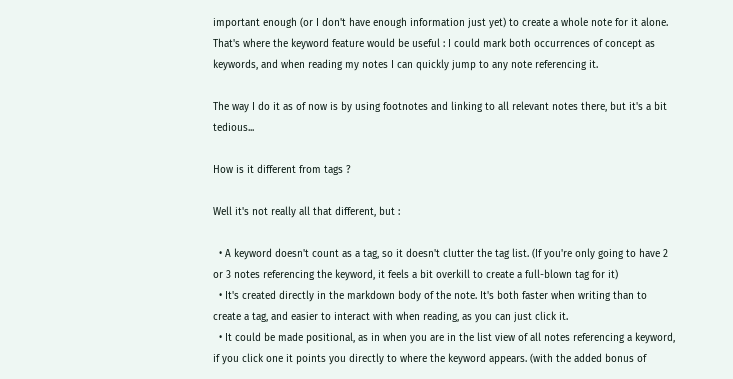important enough (or I don't have enough information just yet) to create a whole note for it alone. That's where the keyword feature would be useful : I could mark both occurrences of concept as keywords, and when reading my notes I can quickly jump to any note referencing it.

The way I do it as of now is by using footnotes and linking to all relevant notes there, but it's a bit tedious...

How is it different from tags ?

Well it's not really all that different, but :

  • A keyword doesn't count as a tag, so it doesn't clutter the tag list. (If you're only going to have 2 or 3 notes referencing the keyword, it feels a bit overkill to create a full-blown tag for it)
  • It's created directly in the markdown body of the note. It's both faster when writing than to create a tag, and easier to interact with when reading, as you can just click it.
  • It could be made positional, as in when you are in the list view of all notes referencing a keyword, if you click one it points you directly to where the keyword appears. (with the added bonus of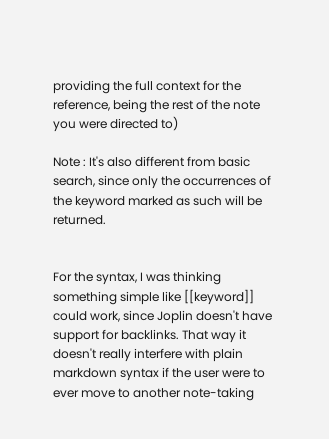providing the full context for the reference, being the rest of the note you were directed to)

Note : It's also different from basic search, since only the occurrences of the keyword marked as such will be returned.


For the syntax, I was thinking something simple like [[keyword]] could work, since Joplin doesn't have support for backlinks. That way it doesn't really interfere with plain markdown syntax if the user were to ever move to another note-taking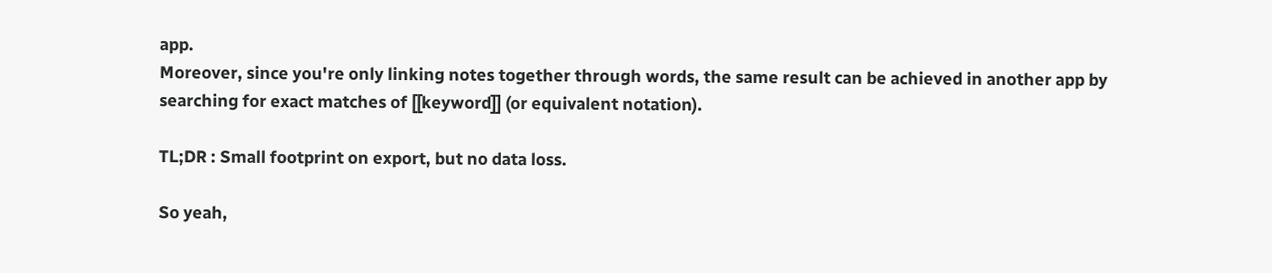app.
Moreover, since you're only linking notes together through words, the same result can be achieved in another app by searching for exact matches of [[keyword]] (or equivalent notation).

TL;DR : Small footprint on export, but no data loss.

So yeah,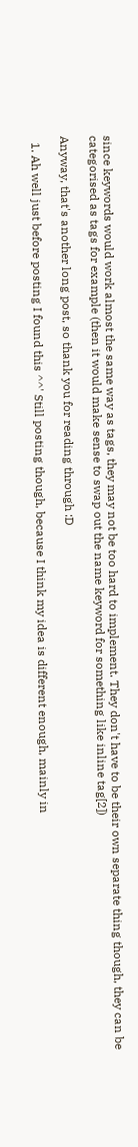since keywords would work almost the same way as tags, they may not be too hard to implement. They don't have to be their own separate thing though, they can be categorised as tags for example (then it would make sense to swap out the name keyword for something like inline tag[2])

Anyway, that's another long post, so thank you for reading through :D

  1. Ah well just before posting I found this ^^' Still posting though, because I think my idea is different enough, mainly in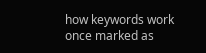how keywords work once marked as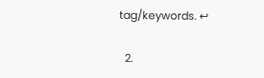tag/keywords. ↩

  2.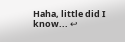Haha, little did I know... ↩